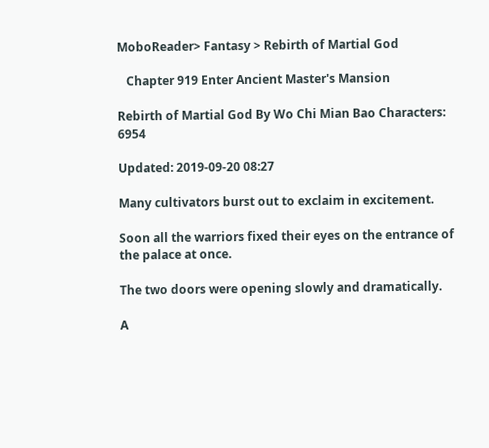MoboReader> Fantasy > Rebirth of Martial God

   Chapter 919 Enter Ancient Master's Mansion

Rebirth of Martial God By Wo Chi Mian Bao Characters: 6954

Updated: 2019-09-20 08:27

Many cultivators burst out to exclaim in excitement.

Soon all the warriors fixed their eyes on the entrance of the palace at once.

The two doors were opening slowly and dramatically.

A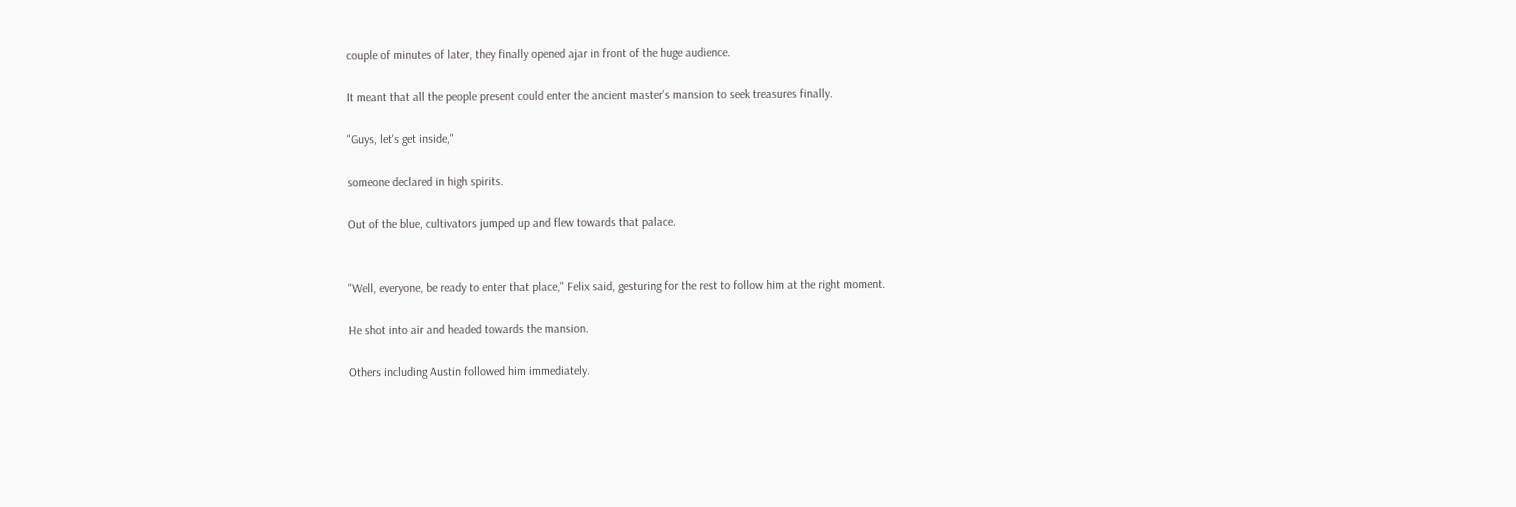couple of minutes of later, they finally opened ajar in front of the huge audience.

It meant that all the people present could enter the ancient master's mansion to seek treasures finally.

"Guys, let's get inside,"

someone declared in high spirits.

Out of the blue, cultivators jumped up and flew towards that palace.


"Well, everyone, be ready to enter that place," Felix said, gesturing for the rest to follow him at the right moment.

He shot into air and headed towards the mansion.

Others including Austin followed him immediately.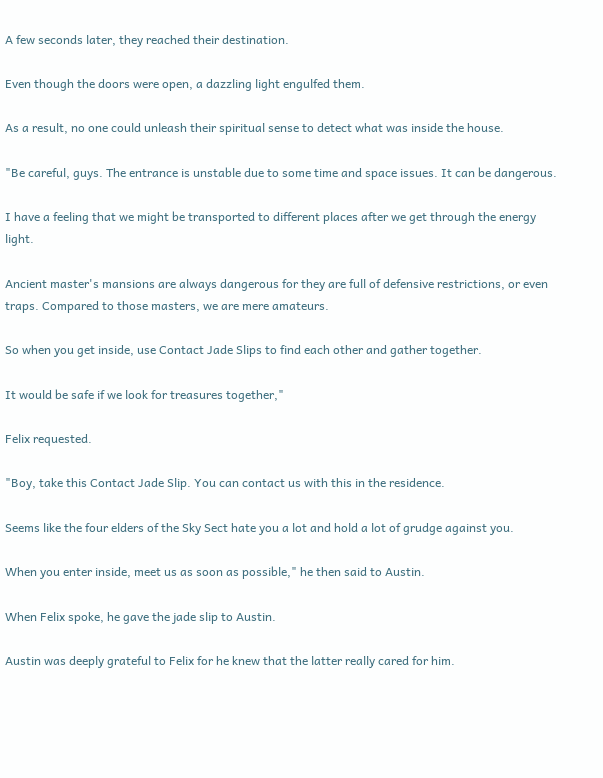A few seconds later, they reached their destination.

Even though the doors were open, a dazzling light engulfed them.

As a result, no one could unleash their spiritual sense to detect what was inside the house.

"Be careful, guys. The entrance is unstable due to some time and space issues. It can be dangerous.

I have a feeling that we might be transported to different places after we get through the energy light.

Ancient master's mansions are always dangerous for they are full of defensive restrictions, or even traps. Compared to those masters, we are mere amateurs.

So when you get inside, use Contact Jade Slips to find each other and gather together.

It would be safe if we look for treasures together,"

Felix requested.

"Boy, take this Contact Jade Slip. You can contact us with this in the residence.

Seems like the four elders of the Sky Sect hate you a lot and hold a lot of grudge against you.

When you enter inside, meet us as soon as possible," he then said to Austin.

When Felix spoke, he gave the jade slip to Austin.

Austin was deeply grateful to Felix for he knew that the latter really cared for him.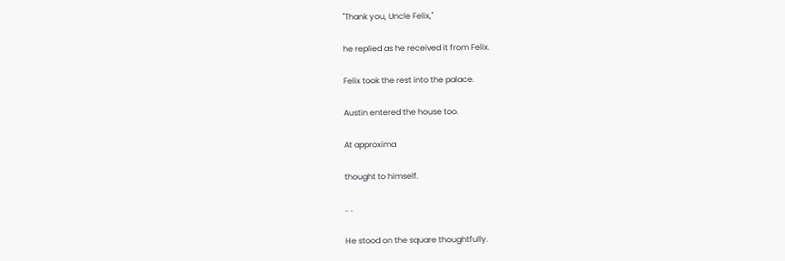"Thank you, Uncle Felix,"

he replied as he received it from Felix.

Felix took the rest into the palace.

Austin entered the house too.

At approxima

thought to himself.

.. .

He stood on the square thoughtfully.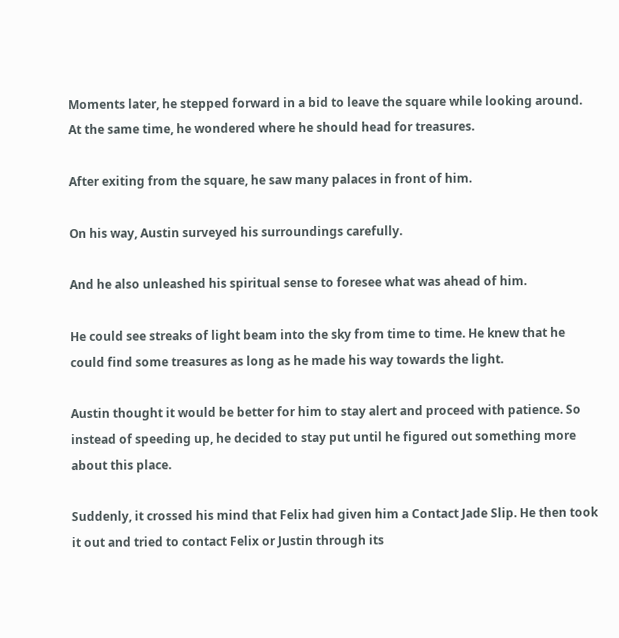Moments later, he stepped forward in a bid to leave the square while looking around. At the same time, he wondered where he should head for treasures.

After exiting from the square, he saw many palaces in front of him.

On his way, Austin surveyed his surroundings carefully.

And he also unleashed his spiritual sense to foresee what was ahead of him.

He could see streaks of light beam into the sky from time to time. He knew that he could find some treasures as long as he made his way towards the light.

Austin thought it would be better for him to stay alert and proceed with patience. So instead of speeding up, he decided to stay put until he figured out something more about this place.

Suddenly, it crossed his mind that Felix had given him a Contact Jade Slip. He then took it out and tried to contact Felix or Justin through its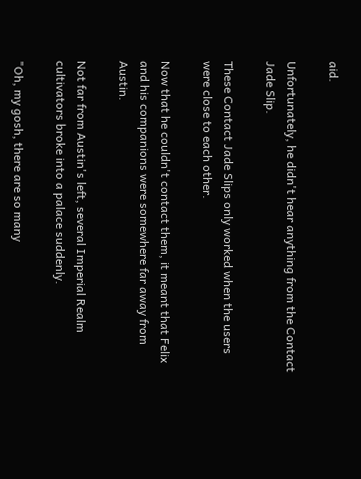aid.

Unfortunately, he didn't hear anything from the Contact Jade Slip.

These Contact Jade Slips only worked when the users were close to each other.

Now that he couldn't contact them, it meant that Felix and his companions were somewhere far away from Austin.

Not far from Austin's left, several Imperial Realm cultivators broke into a palace suddenly.

"Oh, my gosh, there are so many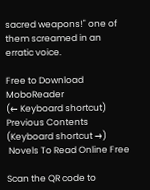sacred weapons!" one of them screamed in an erratic voice.

Free to Download MoboReader
(← Keyboard shortcut) Previous Contents (Keyboard shortcut →)
 Novels To Read Online Free

Scan the QR code to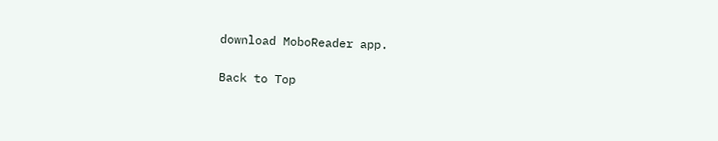download MoboReader app.

Back to Top